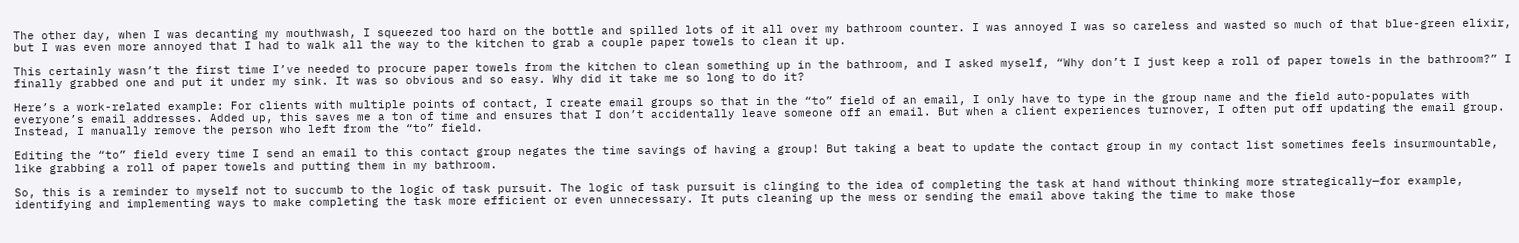The other day, when I was decanting my mouthwash, I squeezed too hard on the bottle and spilled lots of it all over my bathroom counter. I was annoyed I was so careless and wasted so much of that blue-green elixir, but I was even more annoyed that I had to walk all the way to the kitchen to grab a couple paper towels to clean it up.

This certainly wasn’t the first time I’ve needed to procure paper towels from the kitchen to clean something up in the bathroom, and I asked myself, “Why don’t I just keep a roll of paper towels in the bathroom?” I finally grabbed one and put it under my sink. It was so obvious and so easy. Why did it take me so long to do it?

Here’s a work-related example: For clients with multiple points of contact, I create email groups so that in the “to” field of an email, I only have to type in the group name and the field auto-populates with everyone’s email addresses. Added up, this saves me a ton of time and ensures that I don’t accidentally leave someone off an email. But when a client experiences turnover, I often put off updating the email group. Instead, I manually remove the person who left from the “to” field.

Editing the “to” field every time I send an email to this contact group negates the time savings of having a group! But taking a beat to update the contact group in my contact list sometimes feels insurmountable, like grabbing a roll of paper towels and putting them in my bathroom.

So, this is a reminder to myself not to succumb to the logic of task pursuit. The logic of task pursuit is clinging to the idea of completing the task at hand without thinking more strategically—for example, identifying and implementing ways to make completing the task more efficient or even unnecessary. It puts cleaning up the mess or sending the email above taking the time to make those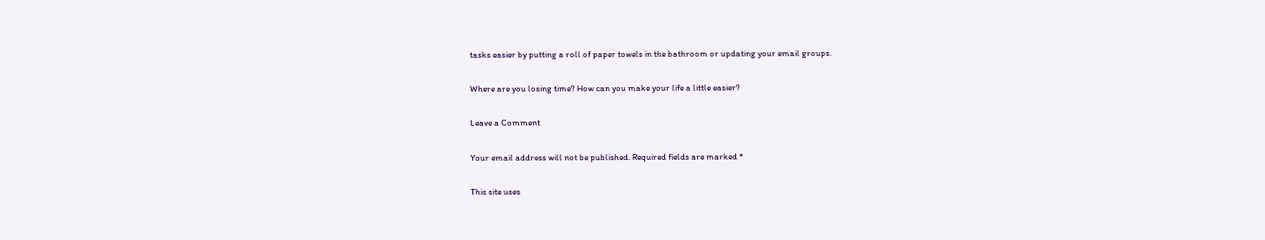tasks easier by putting a roll of paper towels in the bathroom or updating your email groups.

Where are you losing time? How can you make your life a little easier?

Leave a Comment

Your email address will not be published. Required fields are marked *

This site uses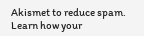Akismet to reduce spam. Learn how your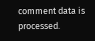comment data is processed.